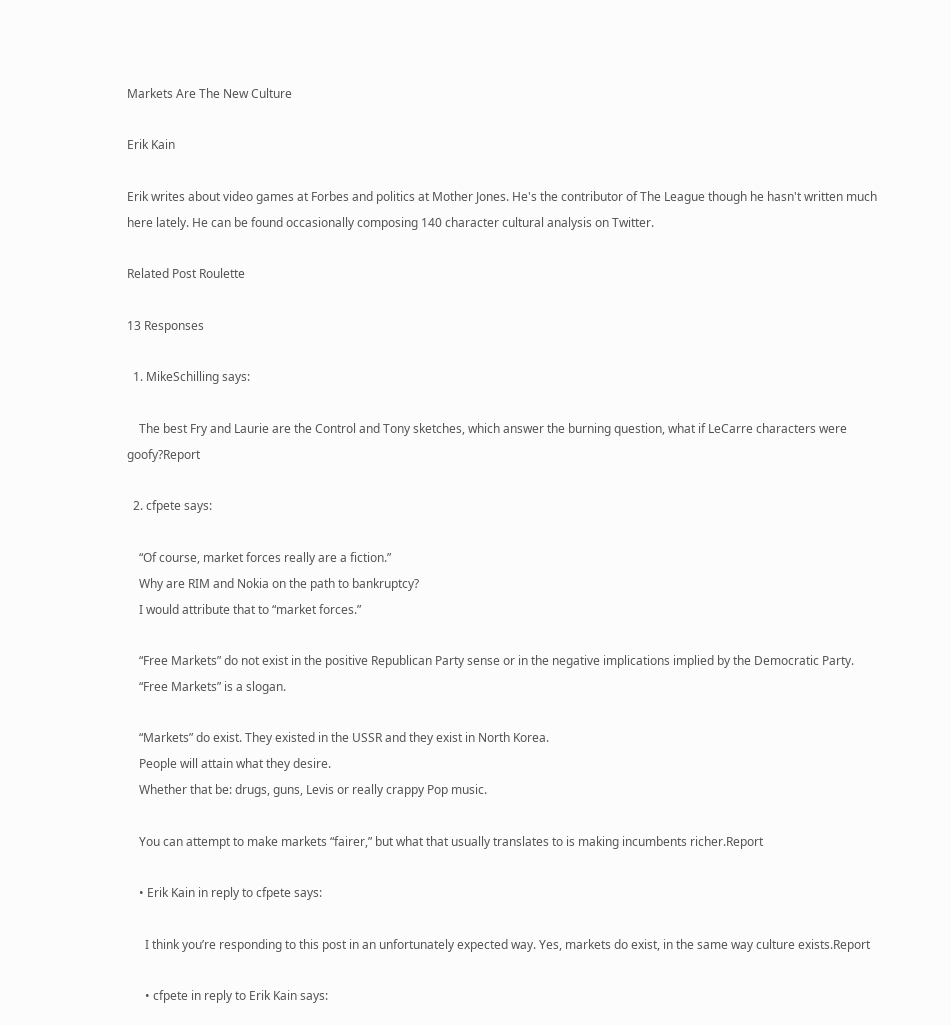Markets Are The New Culture

Erik Kain

Erik writes about video games at Forbes and politics at Mother Jones. He's the contributor of The League though he hasn't written much here lately. He can be found occasionally composing 140 character cultural analysis on Twitter.

Related Post Roulette

13 Responses

  1. MikeSchilling says:

    The best Fry and Laurie are the Control and Tony sketches, which answer the burning question, what if LeCarre characters were goofy?Report

  2. cfpete says:

    “Of course, market forces really are a fiction.”
    Why are RIM and Nokia on the path to bankruptcy?
    I would attribute that to “market forces.”

    “Free Markets” do not exist in the positive Republican Party sense or in the negative implications implied by the Democratic Party.
    “Free Markets” is a slogan.

    “Markets” do exist. They existed in the USSR and they exist in North Korea.
    People will attain what they desire.
    Whether that be: drugs, guns, Levis or really crappy Pop music.

    You can attempt to make markets “fairer,” but what that usually translates to is making incumbents richer.Report

    • Erik Kain in reply to cfpete says:

      I think you’re responding to this post in an unfortunately expected way. Yes, markets do exist, in the same way culture exists.Report

      • cfpete in reply to Erik Kain says: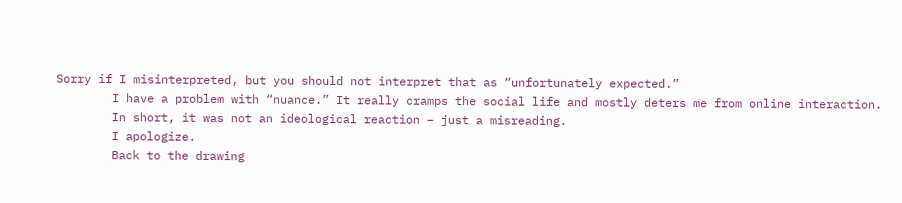Sorry if I misinterpreted, but you should not interpret that as “unfortunately expected.”
        I have a problem with “nuance.” It really cramps the social life and mostly deters me from online interaction.
        In short, it was not an ideological reaction – just a misreading.
        I apologize.
        Back to the drawing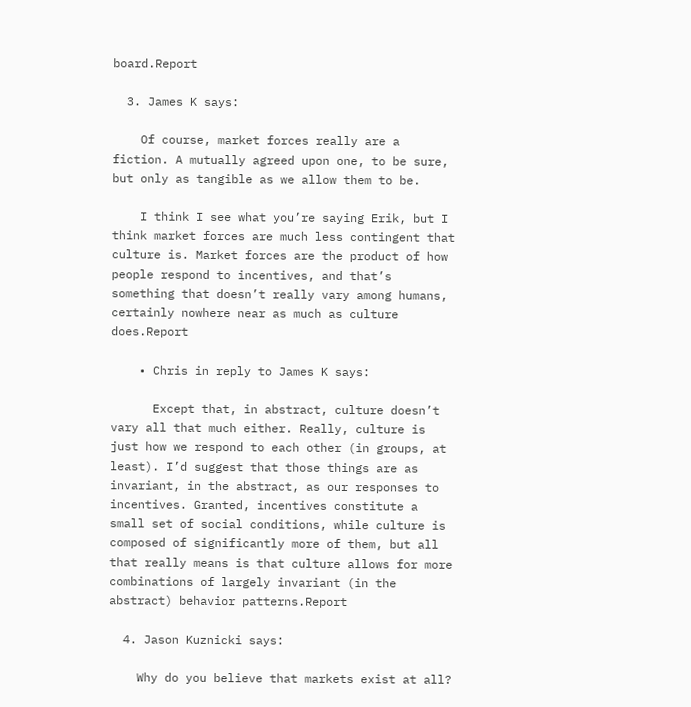board.Report

  3. James K says:

    Of course, market forces really are a fiction. A mutually agreed upon one, to be sure, but only as tangible as we allow them to be.

    I think I see what you’re saying Erik, but I think market forces are much less contingent that culture is. Market forces are the product of how people respond to incentives, and that’s something that doesn’t really vary among humans, certainly nowhere near as much as culture does.Report

    • Chris in reply to James K says:

      Except that, in abstract, culture doesn’t vary all that much either. Really, culture is just how we respond to each other (in groups, at least). I’d suggest that those things are as invariant, in the abstract, as our responses to incentives. Granted, incentives constitute a small set of social conditions, while culture is composed of significantly more of them, but all that really means is that culture allows for more combinations of largely invariant (in the abstract) behavior patterns.Report

  4. Jason Kuznicki says:

    Why do you believe that markets exist at all?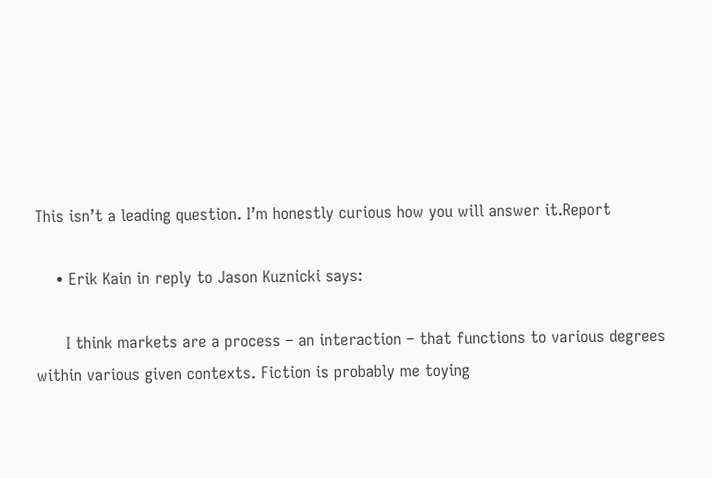This isn’t a leading question. I’m honestly curious how you will answer it.Report

    • Erik Kain in reply to Jason Kuznicki says:

      I think markets are a process – an interaction – that functions to various degrees within various given contexts. Fiction is probably me toying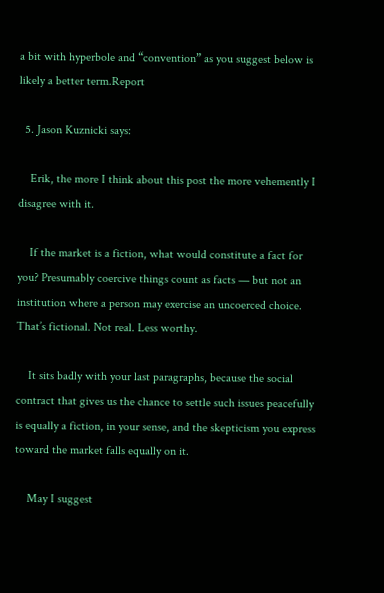a bit with hyperbole and “convention” as you suggest below is likely a better term.Report

  5. Jason Kuznicki says:

    Erik, the more I think about this post the more vehemently I disagree with it.

    If the market is a fiction, what would constitute a fact for you? Presumably coercive things count as facts — but not an institution where a person may exercise an uncoerced choice. That’s fictional. Not real. Less worthy.

    It sits badly with your last paragraphs, because the social contract that gives us the chance to settle such issues peacefully is equally a fiction, in your sense, and the skepticism you express toward the market falls equally on it.

    May I suggest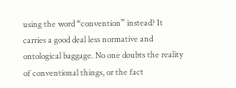using the word “convention” instead? It carries a good deal less normative and ontological baggage. No one doubts the reality of conventional things, or the fact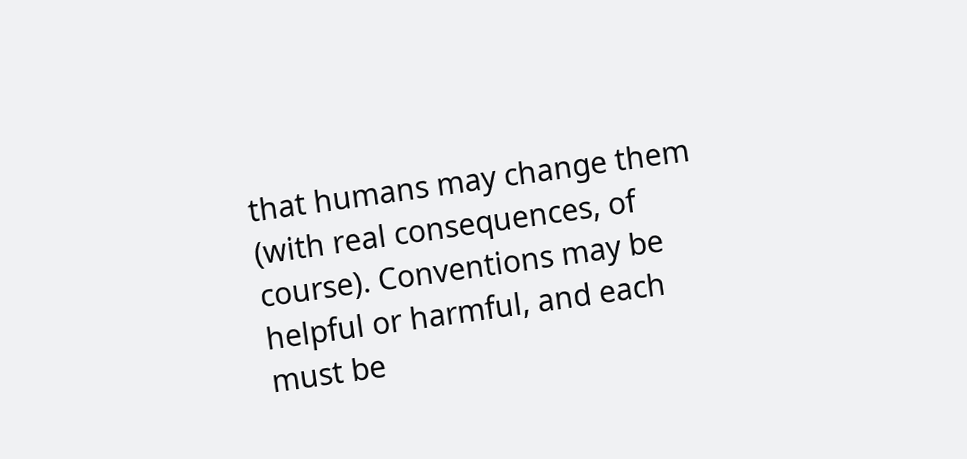that humans may change them (with real consequences, of course). Conventions may be helpful or harmful, and each must be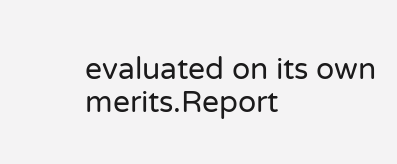evaluated on its own merits.Report